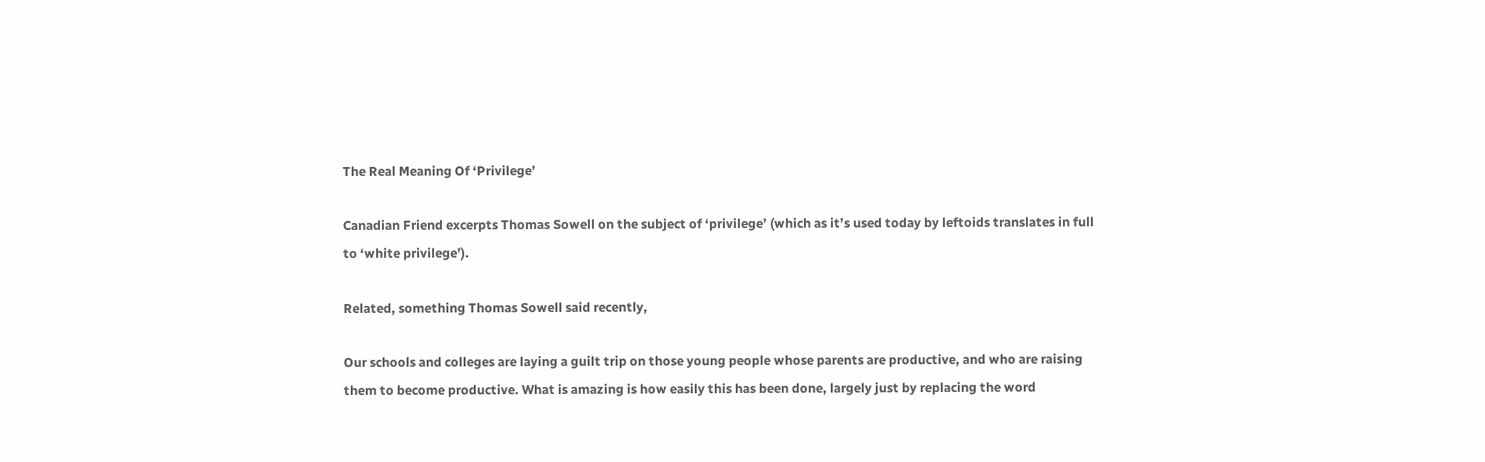The Real Meaning Of ‘Privilege’

Canadian Friend excerpts Thomas Sowell on the subject of ‘privilege’ (which as it’s used today by leftoids translates in full to ‘white privilege’).

Related, something Thomas Sowell said recently,

Our schools and colleges are laying a guilt trip on those young people whose parents are productive, and who are raising them to become productive. What is amazing is how easily this has been done, largely just by replacing the word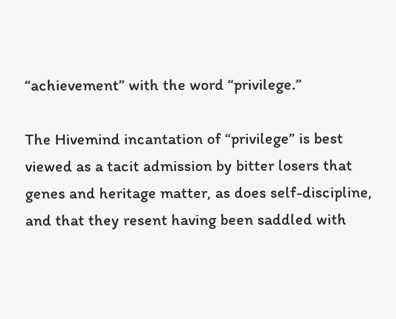“achievement” with the word “privilege.”

The Hivemind incantation of “privilege” is best viewed as a tacit admission by bitter losers that genes and heritage matter, as does self-discipline, and that they resent having been saddled with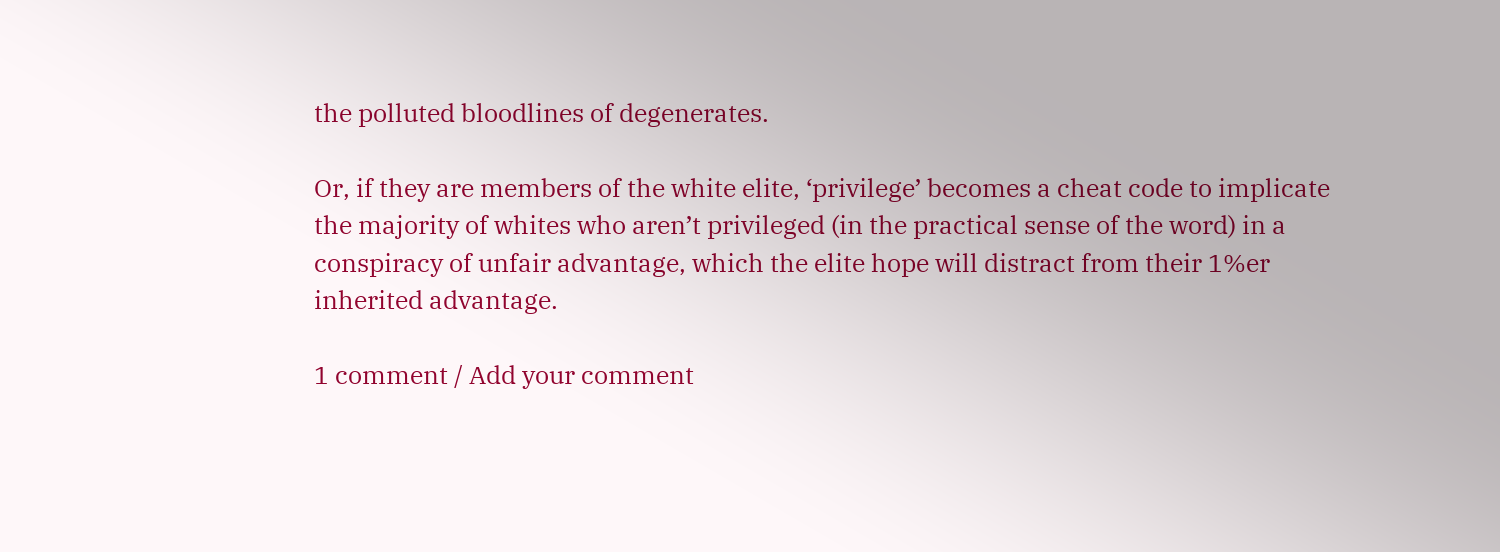the polluted bloodlines of degenerates.

Or, if they are members of the white elite, ‘privilege’ becomes a cheat code to implicate the majority of whites who aren’t privileged (in the practical sense of the word) in a conspiracy of unfair advantage, which the elite hope will distract from their 1%er inherited advantage.

1 comment / Add your comment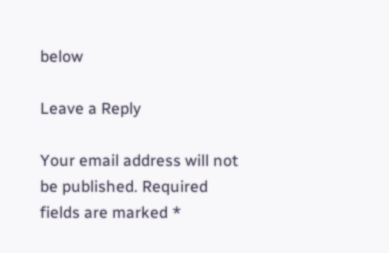below

Leave a Reply

Your email address will not be published. Required fields are marked *